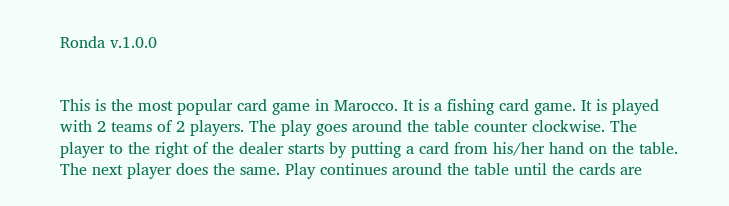Ronda v.1.0.0


This is the most popular card game in Marocco. It is a fishing card game. It is played with 2 teams of 2 players. The play goes around the table counter clockwise. The player to the right of the dealer starts by putting a card from his/her hand on the table. The next player does the same. Play continues around the table until the cards are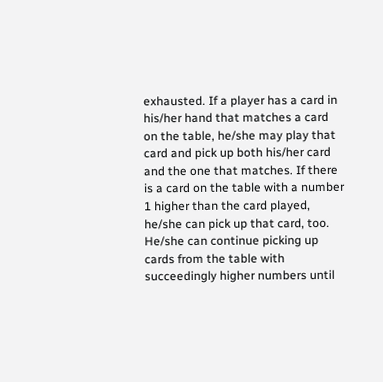exhausted. If a player has a card in his/her hand that matches a card on the table, he/she may play that card and pick up both his/her card and the one that matches. If there is a card on the table with a number 1 higher than the card played, he/she can pick up that card, too. He/she can continue picking up cards from the table with succeedingly higher numbers until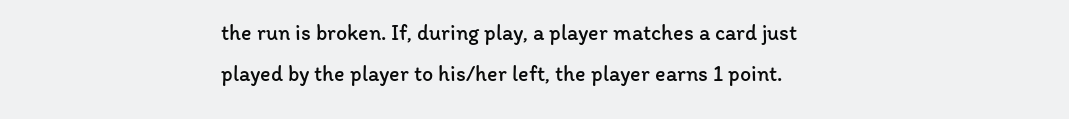the run is broken. If, during play, a player matches a card just played by the player to his/her left, the player earns 1 point.